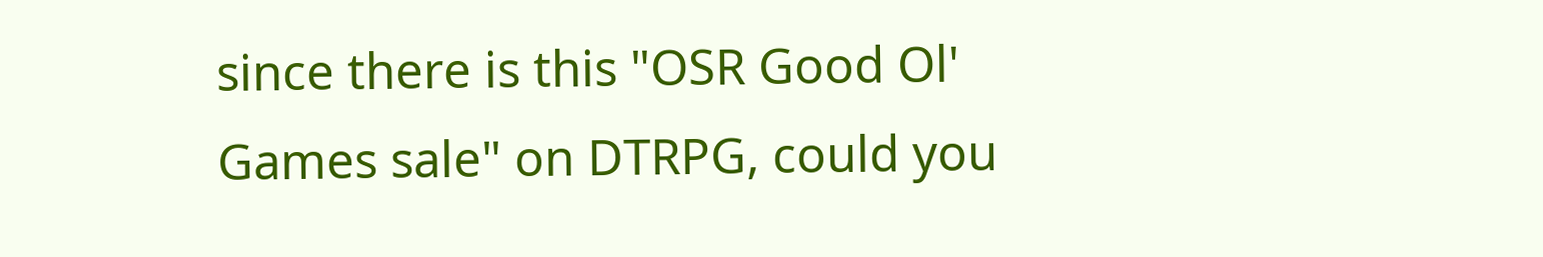since there is this "OSR Good Ol' Games sale" on DTRPG, could you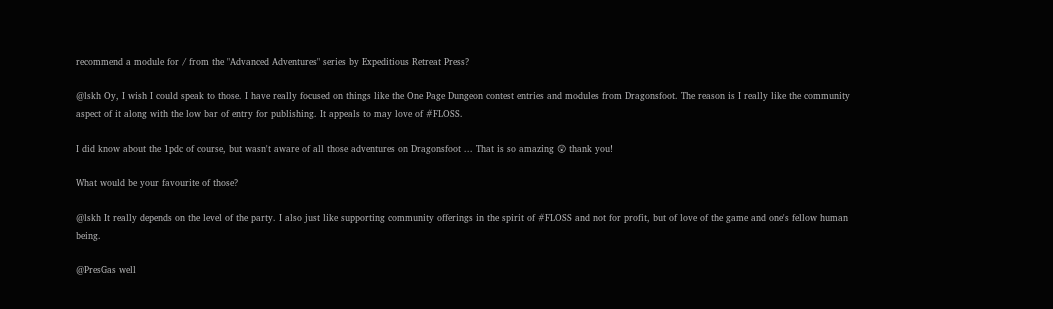recommend a module for / from the "Advanced Adventures" series by Expeditious Retreat Press?

@lskh Oy, I wish I could speak to those. I have really focused on things like the One Page Dungeon contest entries and modules from Dragonsfoot. The reason is I really like the community aspect of it along with the low bar of entry for publishing. It appeals to may love of #FLOSS.

I did know about the 1pdc of course, but wasn't aware of all those adventures on Dragonsfoot ... That is so amazing 😲 thank you!

What would be your favourite of those?

@lskh It really depends on the level of the party. I also just like supporting community offerings in the spirit of #FLOSS and not for profit, but of love of the game and one's fellow human being.

@PresGas well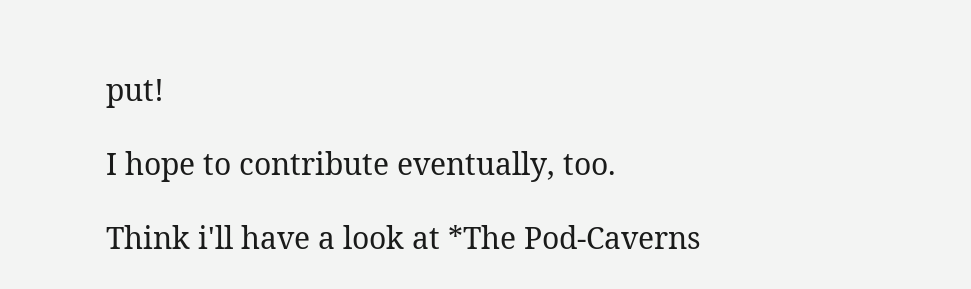put!

I hope to contribute eventually, too.

Think i'll have a look at *The Pod-Caverns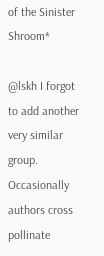of the Sinister Shroom*

@lskh I forgot to add another very similar group. Occasionally authors cross pollinate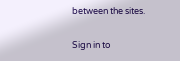between the sites.

Sign in to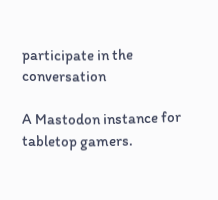participate in the conversation

A Mastodon instance for tabletop gamers.